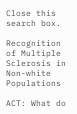Close this search box.

Recognition of Multiple Sclerosis in Non-white Populations

ACT: What do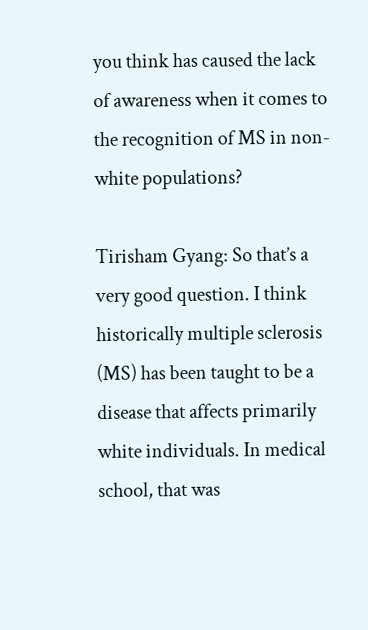you think has caused the lack of awareness when it comes to the recognition of MS in non-white populations?

Tirisham Gyang: So that’s a very good question. I think historically multiple sclerosis (MS) has been taught to be a disease that affects primarily white individuals. In medical school, that was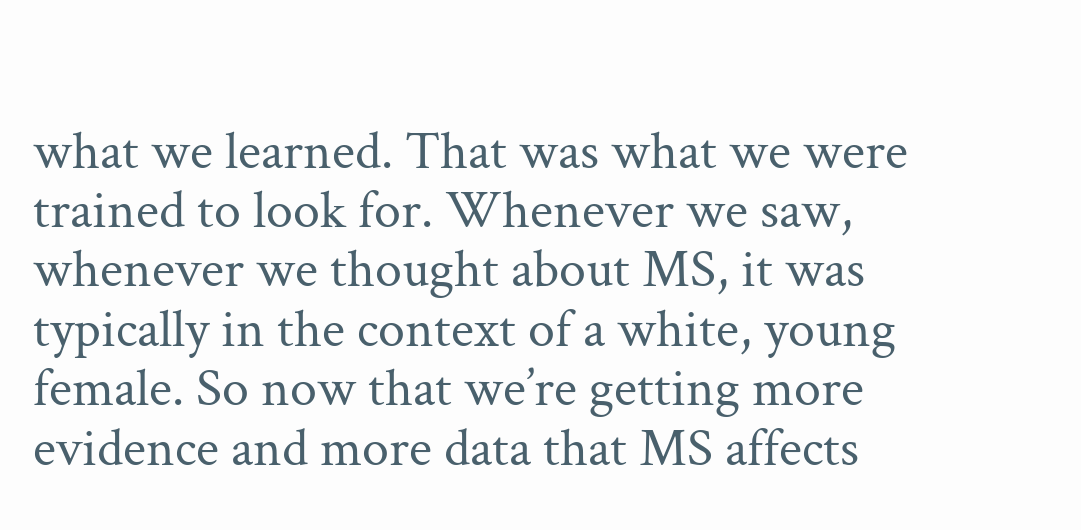what we learned. That was what we were trained to look for. Whenever we saw, whenever we thought about MS, it was typically in the context of a white, young female. So now that we’re getting more evidence and more data that MS affects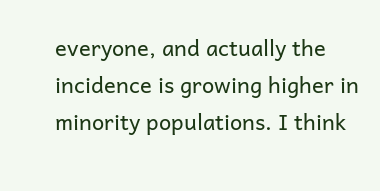everyone, and actually the incidence is growing higher in minority populations. I think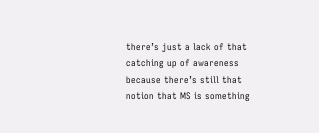there’s just a lack of that catching up of awareness because there’s still that notion that MS is something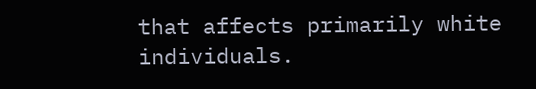that affects primarily white individuals.